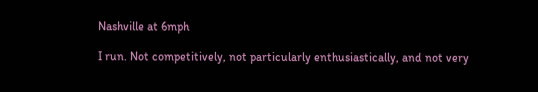Nashville at 6mph

I run. Not competitively, not particularly enthusiastically, and not very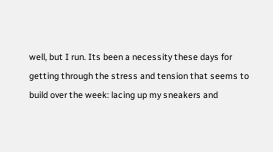well, but I run. Its been a necessity these days for getting through the stress and tension that seems to build over the week: lacing up my sneakers and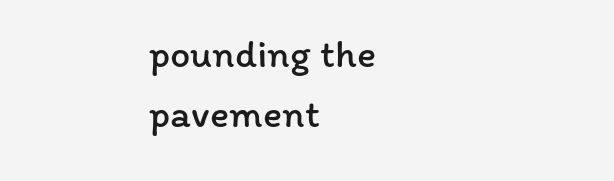pounding the pavement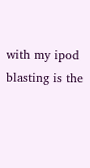with my ipod blasting is the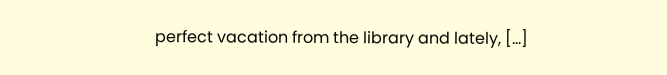perfect vacation from the library and lately, […]